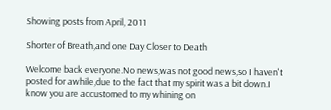Showing posts from April, 2011

Shorter of Breath,and one Day Closer to Death

Welcome back everyone.No news,was not good news,so I haven't posted for awhile,due to the fact that my spirit was a bit down.I know you are accustomed to my whining on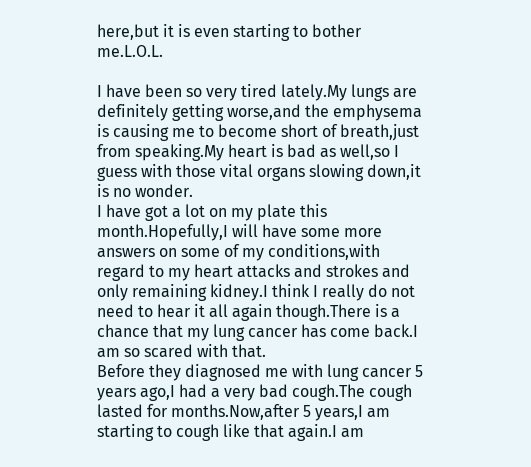here,but it is even starting to bother me.L.O.L.

I have been so very tired lately.My lungs are definitely getting worse,and the emphysema is causing me to become short of breath,just from speaking.My heart is bad as well,so I guess with those vital organs slowing down,it is no wonder.
I have got a lot on my plate this month.Hopefully,I will have some more answers on some of my conditions,with regard to my heart attacks and strokes and only remaining kidney.I think I really do not need to hear it all again though.There is a chance that my lung cancer has come back.I am so scared with that.
Before they diagnosed me with lung cancer 5 years ago,I had a very bad cough.The cough lasted for months.Now,after 5 years,I am starting to cough like that again.I am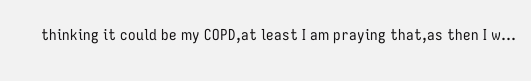thinking it could be my COPD,at least I am praying that,as then I w…